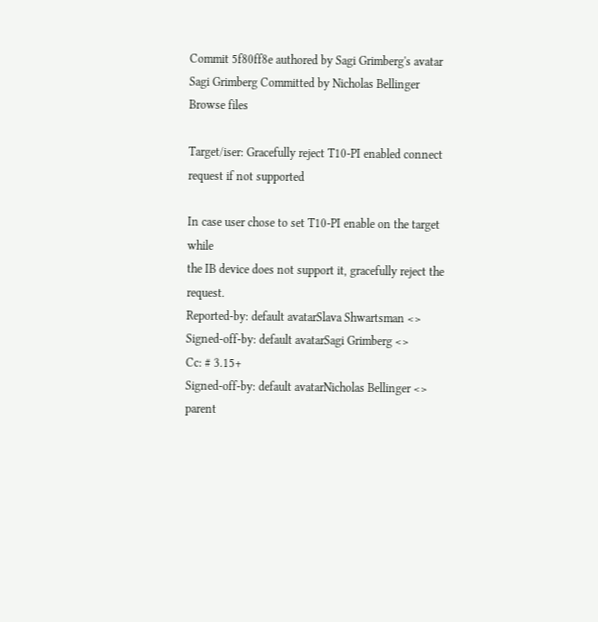Commit 5f80ff8e authored by Sagi Grimberg's avatar Sagi Grimberg Committed by Nicholas Bellinger
Browse files

Target/iser: Gracefully reject T10-PI enabled connect request if not supported

In case user chose to set T10-PI enable on the target while
the IB device does not support it, gracefully reject the request.
Reported-by: default avatarSlava Shwartsman <>
Signed-off-by: default avatarSagi Grimberg <>
Cc: # 3.15+
Signed-off-by: default avatarNicholas Bellinger <>
parent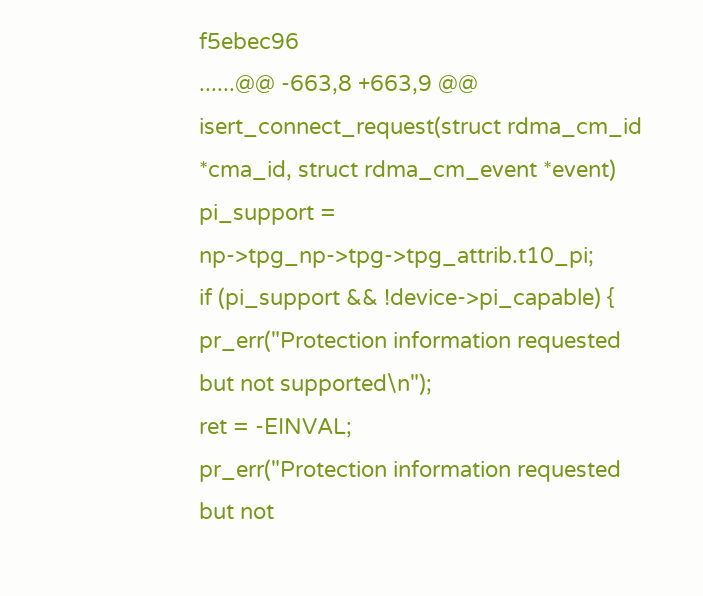f5ebec96
......@@ -663,8 +663,9 @@ isert_connect_request(struct rdma_cm_id *cma_id, struct rdma_cm_event *event)
pi_support = np->tpg_np->tpg->tpg_attrib.t10_pi;
if (pi_support && !device->pi_capable) {
pr_err("Protection information requested but not supported\n");
ret = -EINVAL;
pr_err("Protection information requested but not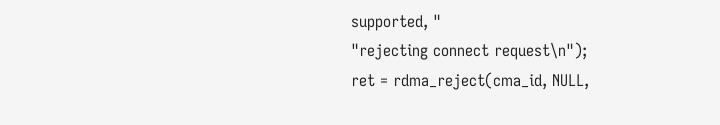supported, "
"rejecting connect request\n");
ret = rdma_reject(cma_id, NULL,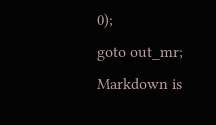0);
goto out_mr;
Markdown is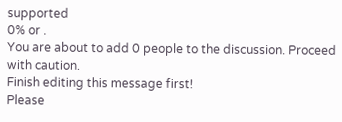supported
0% or .
You are about to add 0 people to the discussion. Proceed with caution.
Finish editing this message first!
Please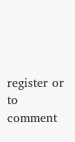register or to comment